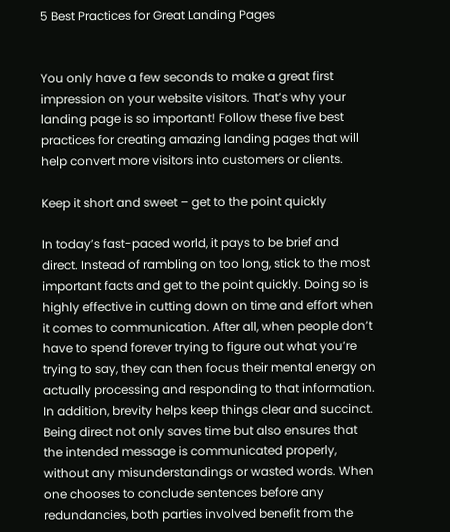5 Best Practices for Great Landing Pages


You only have a few seconds to make a great first impression on your website visitors. That’s why your landing page is so important! Follow these five best practices for creating amazing landing pages that will help convert more visitors into customers or clients.

Keep it short and sweet – get to the point quickly

In today’s fast-paced world, it pays to be brief and direct. Instead of rambling on too long, stick to the most important facts and get to the point quickly. Doing so is highly effective in cutting down on time and effort when it comes to communication. After all, when people don’t have to spend forever trying to figure out what you’re trying to say, they can then focus their mental energy on actually processing and responding to that information. In addition, brevity helps keep things clear and succinct. Being direct not only saves time but also ensures that the intended message is communicated properly, without any misunderstandings or wasted words. When one chooses to conclude sentences before any redundancies, both parties involved benefit from the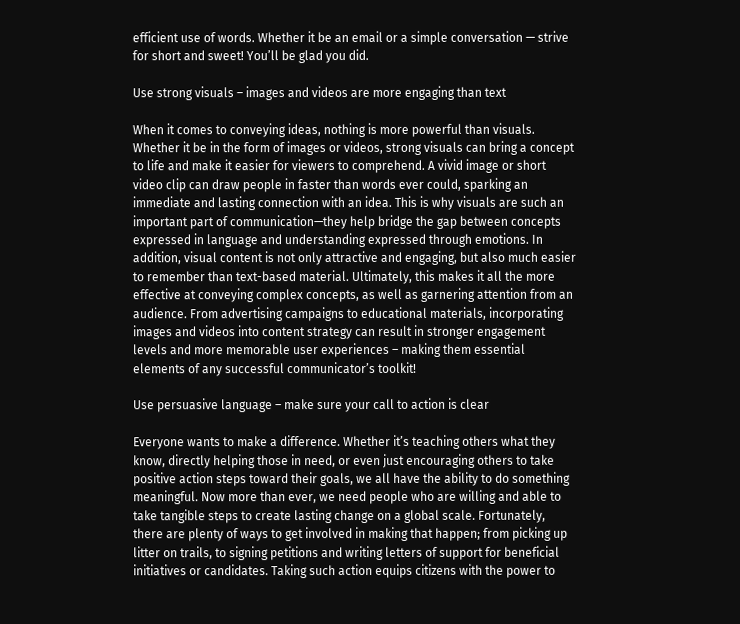efficient use of words. Whether it be an email or a simple conversation — strive for short and sweet! You’ll be glad you did.

Use strong visuals – images and videos are more engaging than text

When it comes to conveying ideas, nothing is more powerful than visuals. Whether it be in the form of images or videos, strong visuals can bring a concept to life and make it easier for viewers to comprehend. A vivid image or short video clip can draw people in faster than words ever could, sparking an immediate and lasting connection with an idea. This is why visuals are such an important part of communication—they help bridge the gap between concepts expressed in language and understanding expressed through emotions. In addition, visual content is not only attractive and engaging, but also much easier to remember than text-based material. Ultimately, this makes it all the more effective at conveying complex concepts, as well as garnering attention from an audience. From advertising campaigns to educational materials, incorporating images and videos into content strategy can result in stronger engagement levels and more memorable user experiences – making them essential elements of any successful communicator’s toolkit!

Use persuasive language – make sure your call to action is clear

Everyone wants to make a difference. Whether it’s teaching others what they know, directly helping those in need, or even just encouraging others to take positive action steps toward their goals, we all have the ability to do something meaningful. Now more than ever, we need people who are willing and able to take tangible steps to create lasting change on a global scale. Fortunately, there are plenty of ways to get involved in making that happen; from picking up litter on trails, to signing petitions and writing letters of support for beneficial initiatives or candidates. Taking such action equips citizens with the power to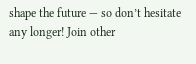shape the future — so don’t hesitate any longer! Join other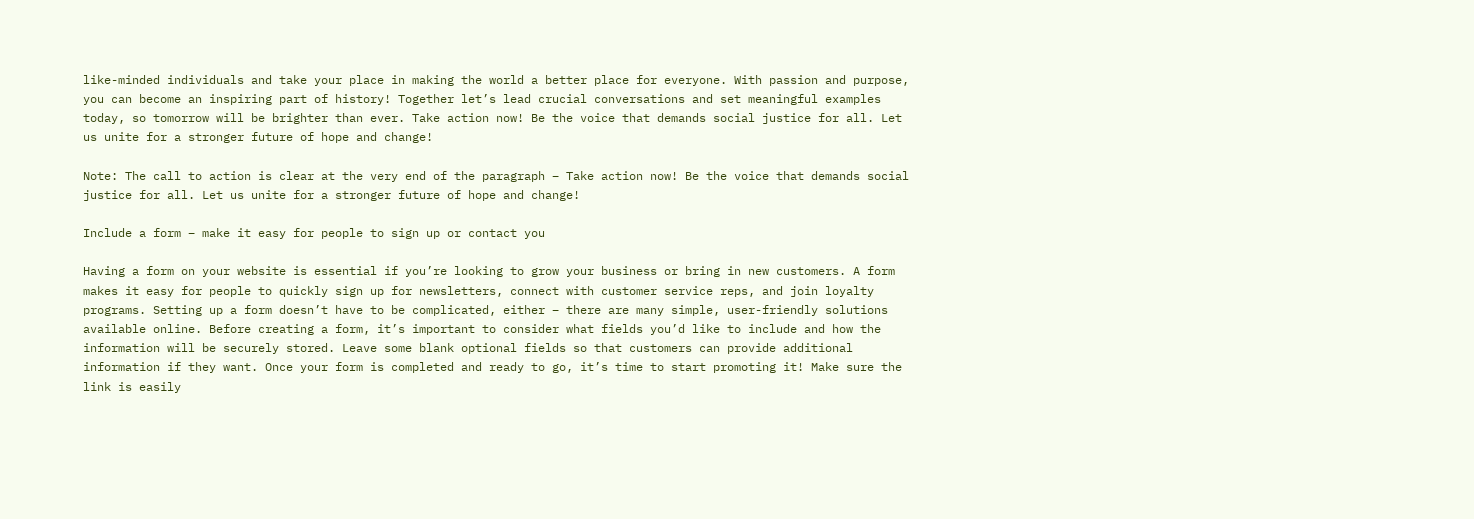like-minded individuals and take your place in making the world a better place for everyone. With passion and purpose, you can become an inspiring part of history! Together let’s lead crucial conversations and set meaningful examples today, so tomorrow will be brighter than ever. Take action now! Be the voice that demands social justice for all. Let us unite for a stronger future of hope and change!

Note: The call to action is clear at the very end of the paragraph – Take action now! Be the voice that demands social justice for all. Let us unite for a stronger future of hope and change!

Include a form – make it easy for people to sign up or contact you

Having a form on your website is essential if you’re looking to grow your business or bring in new customers. A form makes it easy for people to quickly sign up for newsletters, connect with customer service reps, and join loyalty programs. Setting up a form doesn’t have to be complicated, either – there are many simple, user-friendly solutions available online. Before creating a form, it’s important to consider what fields you’d like to include and how the information will be securely stored. Leave some blank optional fields so that customers can provide additional information if they want. Once your form is completed and ready to go, it’s time to start promoting it! Make sure the link is easily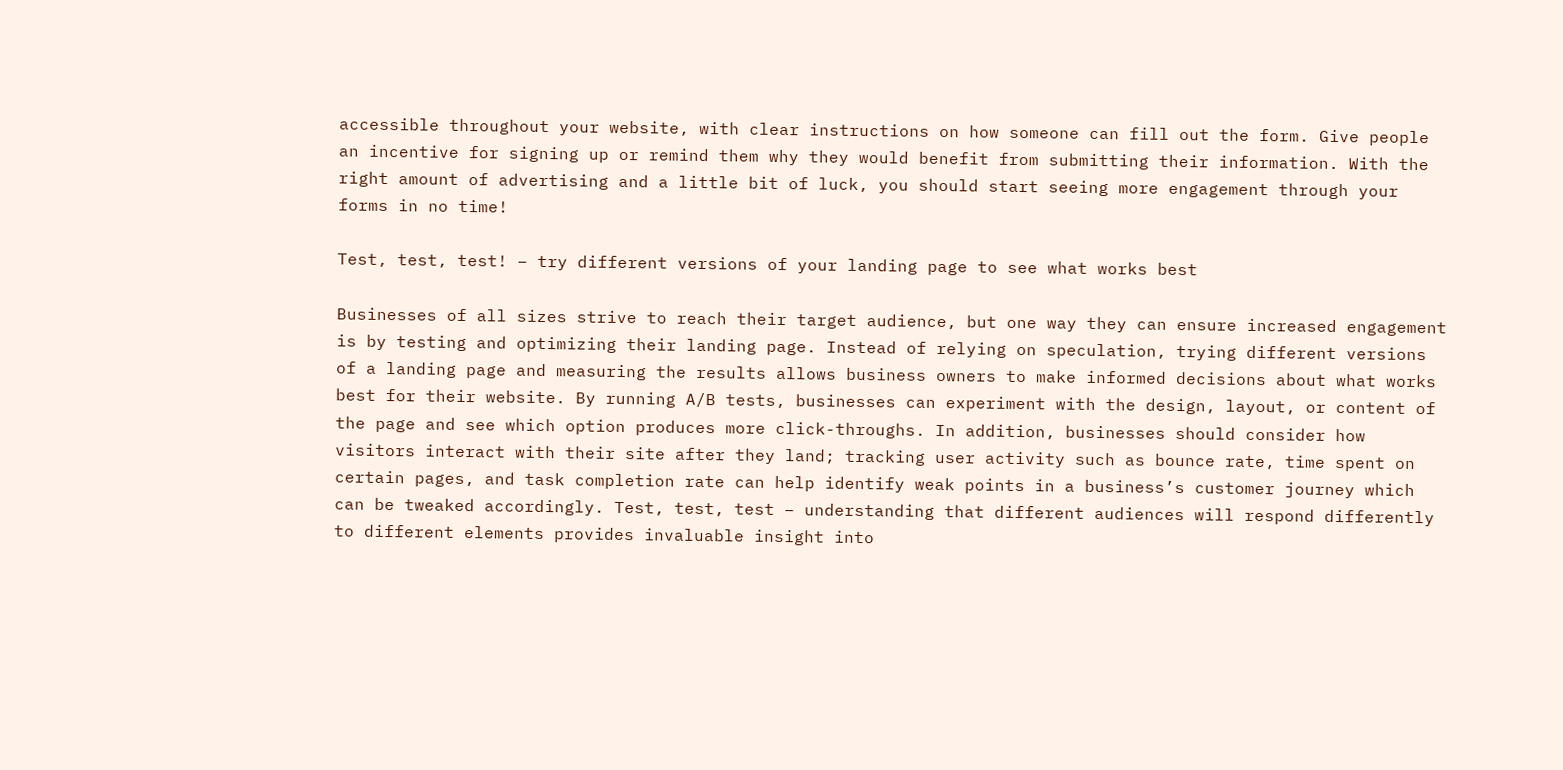accessible throughout your website, with clear instructions on how someone can fill out the form. Give people an incentive for signing up or remind them why they would benefit from submitting their information. With the right amount of advertising and a little bit of luck, you should start seeing more engagement through your forms in no time!

Test, test, test! – try different versions of your landing page to see what works best

Businesses of all sizes strive to reach their target audience, but one way they can ensure increased engagement is by testing and optimizing their landing page. Instead of relying on speculation, trying different versions of a landing page and measuring the results allows business owners to make informed decisions about what works best for their website. By running A/B tests, businesses can experiment with the design, layout, or content of the page and see which option produces more click-throughs. In addition, businesses should consider how visitors interact with their site after they land; tracking user activity such as bounce rate, time spent on certain pages, and task completion rate can help identify weak points in a business’s customer journey which can be tweaked accordingly. Test, test, test – understanding that different audiences will respond differently to different elements provides invaluable insight into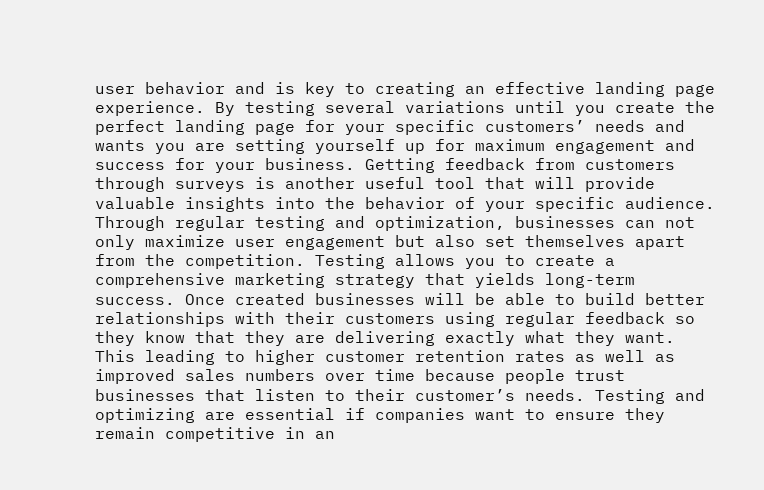user behavior and is key to creating an effective landing page experience. By testing several variations until you create the perfect landing page for your specific customers’ needs and wants you are setting yourself up for maximum engagement and success for your business. Getting feedback from customers through surveys is another useful tool that will provide valuable insights into the behavior of your specific audience. Through regular testing and optimization, businesses can not only maximize user engagement but also set themselves apart from the competition. Testing allows you to create a comprehensive marketing strategy that yields long-term success. Once created businesses will be able to build better relationships with their customers using regular feedback so they know that they are delivering exactly what they want. This leading to higher customer retention rates as well as improved sales numbers over time because people trust businesses that listen to their customer’s needs. Testing and optimizing are essential if companies want to ensure they remain competitive in an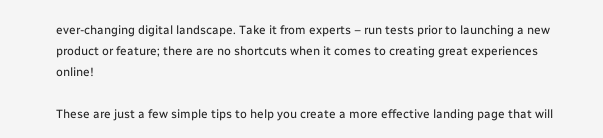ever-changing digital landscape. Take it from experts – run tests prior to launching a new product or feature; there are no shortcuts when it comes to creating great experiences online!

These are just a few simple tips to help you create a more effective landing page that will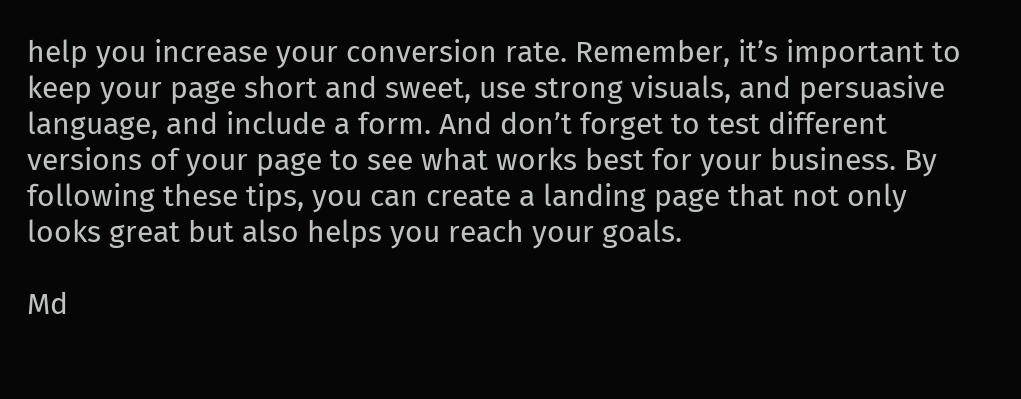help you increase your conversion rate. Remember, it’s important to keep your page short and sweet, use strong visuals, and persuasive language, and include a form. And don’t forget to test different versions of your page to see what works best for your business. By following these tips, you can create a landing page that not only looks great but also helps you reach your goals.

Md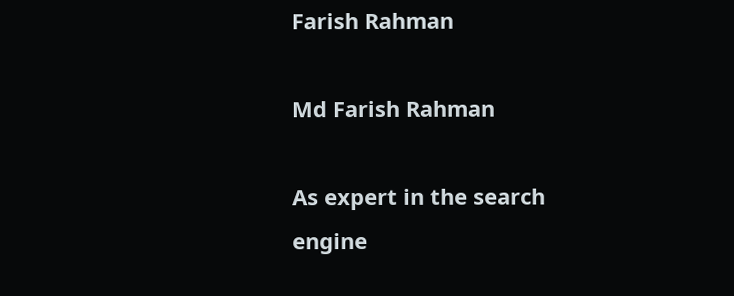Farish Rahman

Md Farish Rahman

As expert in the search engine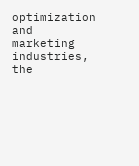optimization and marketing industries, the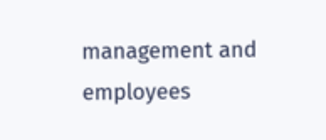management and employees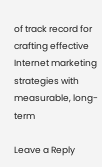of track record for crafting effective Internet marketing strategies with measurable, long-term

Leave a Reply